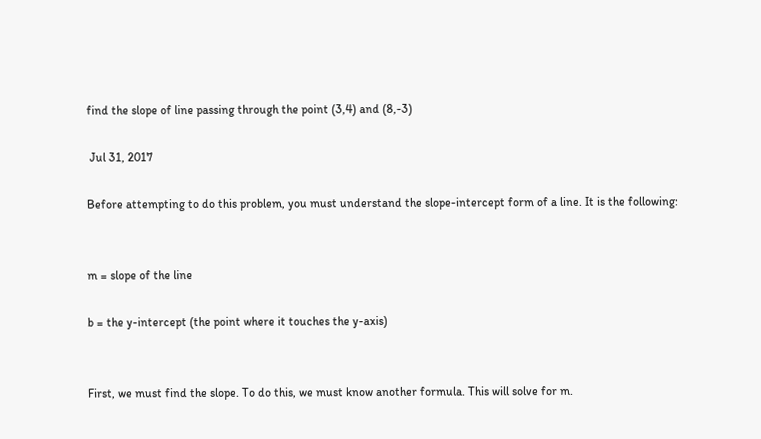find the slope of line passing through the point (3,4) and (8,-3)

 Jul 31, 2017

Before attempting to do this problem, you must understand the slope-intercept form of a line. It is the following:


m = slope of the line

b = the y-intercept (the point where it touches the y-axis)


First, we must find the slope. To do this, we must know another formula. This will solve for m.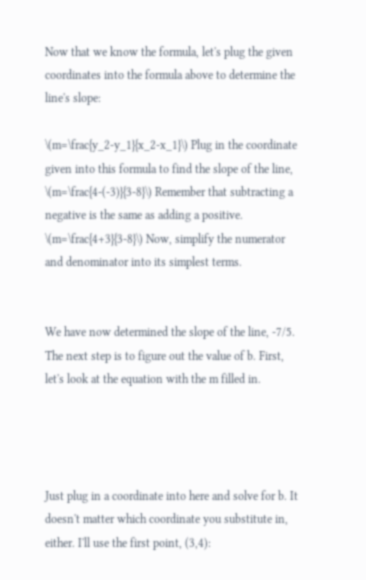Now that we know the formula, let's plug the given coordinates into the formula above to determine the line's slope:

\(m=\frac{y_2-y_1}{x_2-x_1}\) Plug in the coordinate given into this formula to find the slope of the line,
\(m=\frac{4-(-3)}{3-8}\) Remember that subtracting a negative is the same as adding a positive.
\(m=\frac{4+3}{3-8}\) Now, simplify the numerator and denominator into its simplest terms.


We have now determined the slope of the line, -7/5. The next step is to figure out the value of b. First, let's look at the equation with the m filled in.




Just plug in a coordinate into here and solve for b. It doesn't matter which coordinate you substitute in, either. I'll use the first point, (3,4):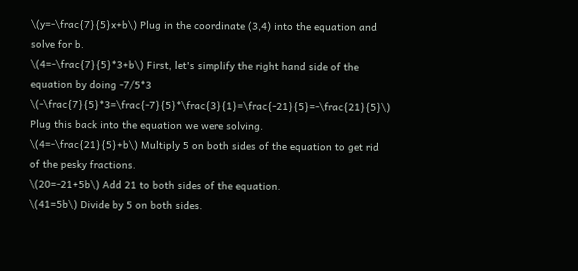\(y=-\frac{7}{5}x+b\) Plug in the coordinate (3,4) into the equation and solve for b.
\(4=-\frac{7}{5}*3+b\) First, let's simplify the right hand side of the equation by doing -7/5*3
\(-\frac{7}{5}*3=\frac{-7}{5}*\frac{3}{1}=\frac{-21}{5}=-\frac{21}{5}\) Plug this back into the equation we were solving.
\(4=-\frac{21}{5}+b\) Multiply 5 on both sides of the equation to get rid of the pesky fractions.
\(20=-21+5b\) Add 21 to both sides of the equation.
\(41=5b\) Divide by 5 on both sides.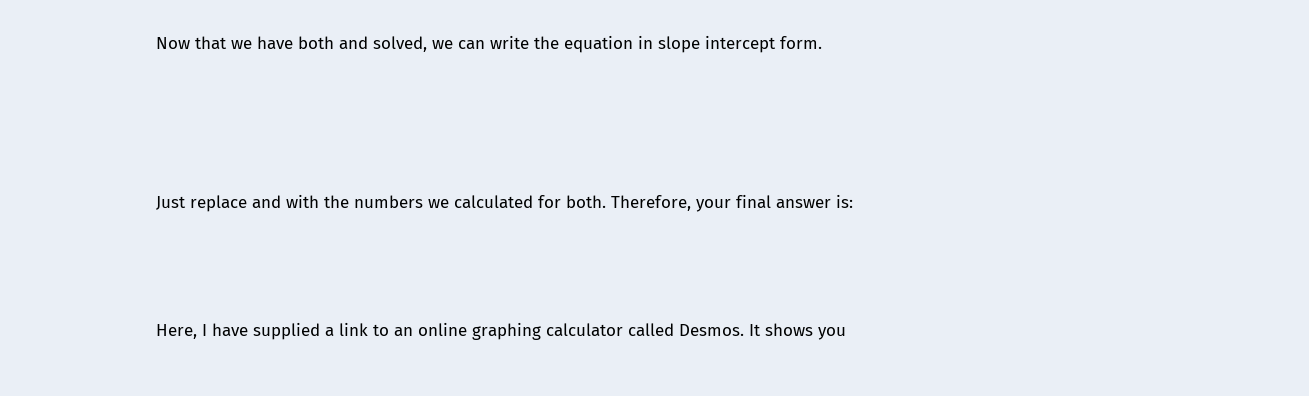Now that we have both and solved, we can write the equation in slope intercept form.




Just replace and with the numbers we calculated for both. Therefore, your final answer is:



Here, I have supplied a link to an online graphing calculator called Desmos. It shows you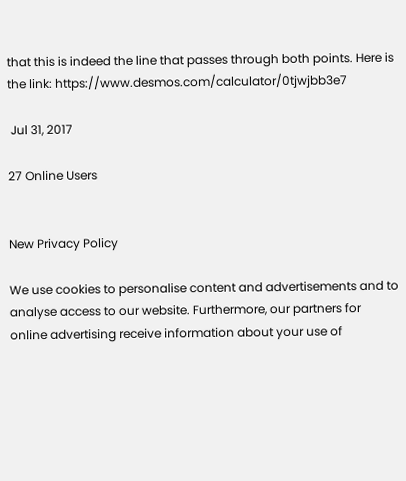that this is indeed the line that passes through both points. Here is the link: https://www.desmos.com/calculator/0tjwjbb3e7

 Jul 31, 2017

27 Online Users


New Privacy Policy

We use cookies to personalise content and advertisements and to analyse access to our website. Furthermore, our partners for online advertising receive information about your use of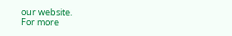our website.
For more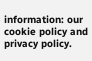information: our cookie policy and privacy policy.